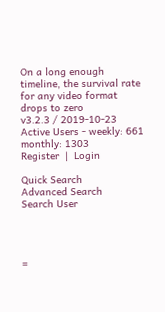On a long enough timeline, the survival rate for any video format drops to zero
v3.2.3 / 2019-10-23
Active Users - weekly: 661
monthly: 1303
Register  |  Login

Quick Search
Advanced Search
Search User




=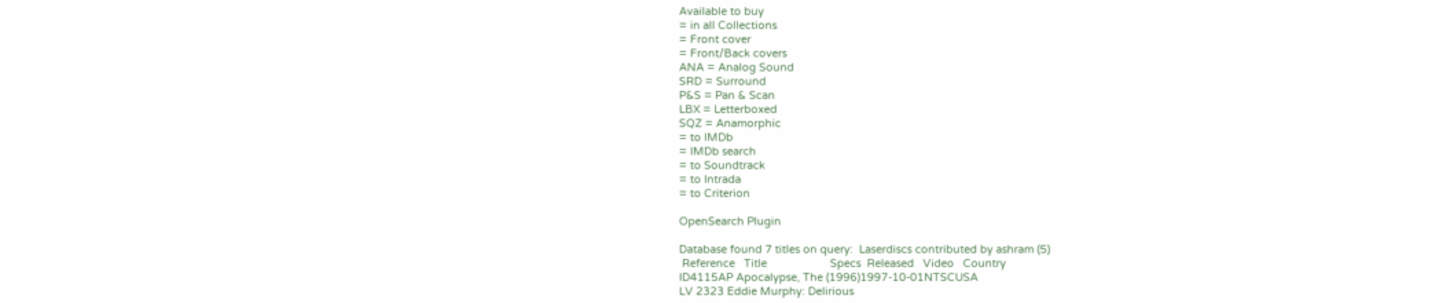Available to buy
= in all Collections
= Front cover
= Front/Back covers
ANA = Analog Sound
SRD = Surround
P&S = Pan & Scan
LBX = Letterboxed
SQZ = Anamorphic
= to IMDb
= IMDb search
= to Soundtrack
= to Intrada
= to Criterion

OpenSearch Plugin

Database found 7 titles on query:  Laserdiscs contributed by ashram (5)
 Reference   Title                     Specs  Released   Video   Country
ID4115AP Apocalypse, The (1996)1997-10-01NTSCUSA
LV 2323 Eddie Murphy: Delirious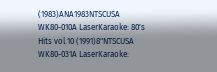(1983)ANA1983NTSCUSA
WK80-010A LaserKaraoke: 80's Hits vol.10 (1991)8"NTSCUSA
WK80-031A LaserKaraoke: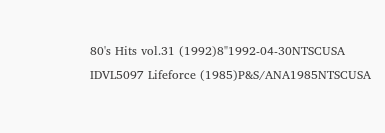80's Hits vol.31 (1992)8"1992-04-30NTSCUSA
IDVL5097 Lifeforce (1985)P&S/ANA1985NTSCUSA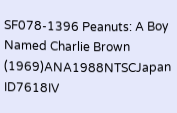SF078-1396 Peanuts: A Boy Named Charlie Brown (1969)ANA1988NTSCJapan
ID7618IV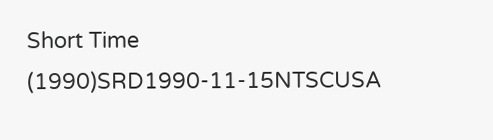Short Time (1990)SRD1990-11-15NTSCUSA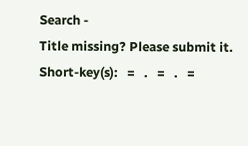Search -
Title missing? Please submit it.
Short-key(s):   =   .   =   .   =